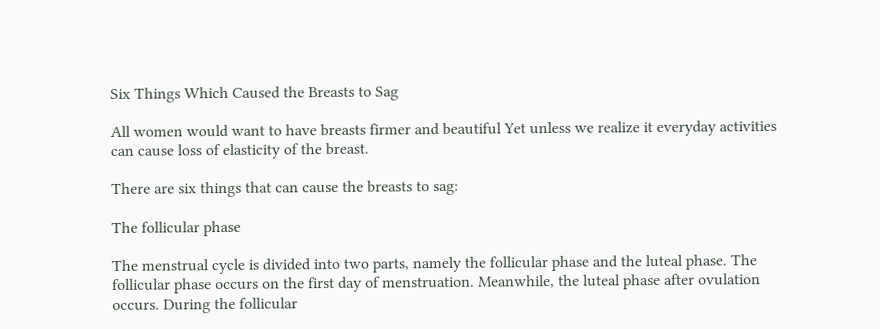Six Things Which Caused the Breasts to Sag

All women would want to have breasts firmer and beautiful Yet unless we realize it everyday activities can cause loss of elasticity of the breast.

There are six things that can cause the breasts to sag:

The follicular phase

The menstrual cycle is divided into two parts, namely the follicular phase and the luteal phase. The follicular phase occurs on the first day of menstruation. Meanwhile, the luteal phase after ovulation occurs. During the follicular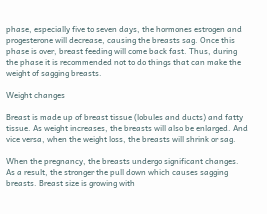phase, especially five to seven days, the hormones estrogen and progesterone will decrease, causing the breasts sag. Once this phase is over, breast feeding will come back fast. Thus, during the phase it is recommended not to do things that can make the weight of sagging breasts.

Weight changes

Breast is made up of breast tissue (lobules and ducts) and fatty tissue. As weight increases, the breasts will also be enlarged. And vice versa, when the weight loss, the breasts will shrink or sag.

When the pregnancy, the breasts undergo significant changes. As a result, the stronger the pull down which causes sagging breasts. Breast size is growing with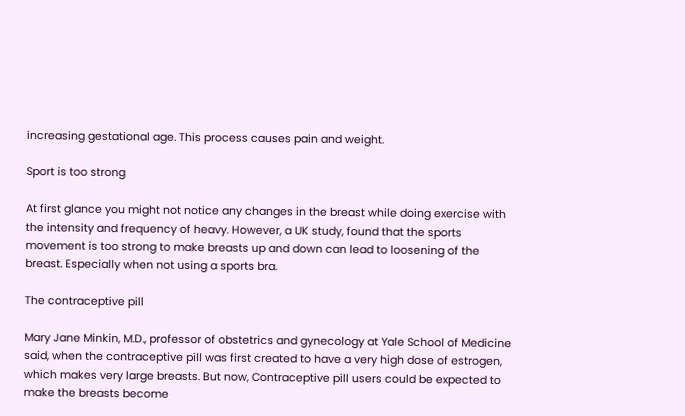increasing gestational age. This process causes pain and weight.

Sport is too strong

At first glance you might not notice any changes in the breast while doing exercise with the intensity and frequency of heavy. However, a UK study, found that the sports movement is too strong to make breasts up and down can lead to loosening of the breast. Especially when not using a sports bra.

The contraceptive pill

Mary Jane Minkin, M.D., professor of obstetrics and gynecology at Yale School of Medicine said, when the contraceptive pill was first created to have a very high dose of estrogen, which makes very large breasts. But now, Contraceptive pill users could be expected to make the breasts become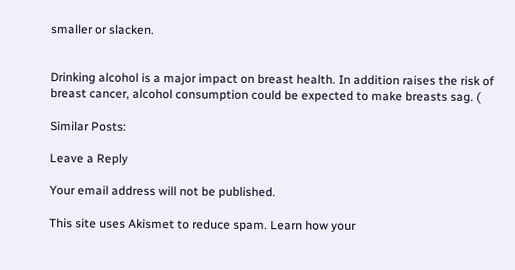smaller or slacken.


Drinking alcohol is a major impact on breast health. In addition raises the risk of breast cancer, alcohol consumption could be expected to make breasts sag. (

Similar Posts:

Leave a Reply

Your email address will not be published.

This site uses Akismet to reduce spam. Learn how your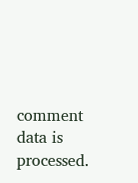comment data is processed.